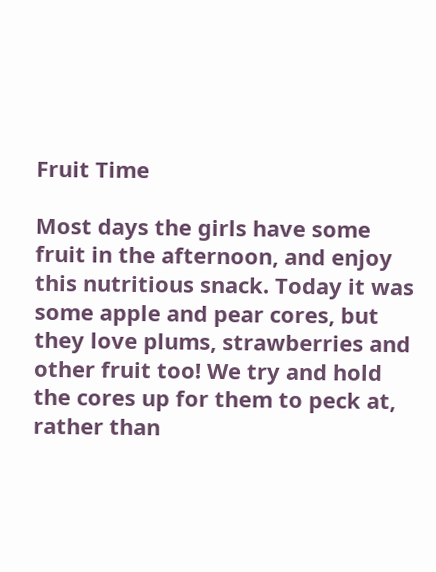Fruit Time

Most days the girls have some fruit in the afternoon, and enjoy this nutritious snack. Today it was some apple and pear cores, but they love plums, strawberries and other fruit too! We try and hold the cores up for them to peck at, rather than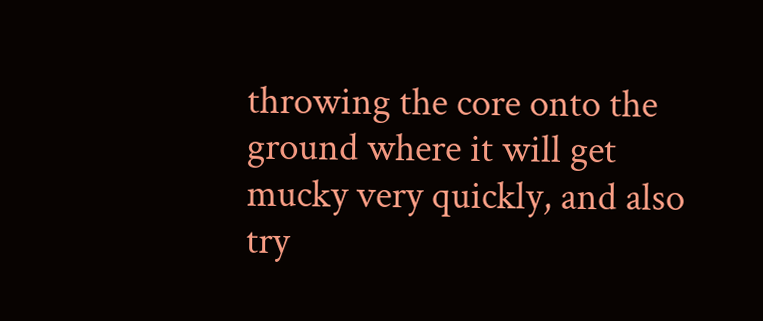throwing the core onto the ground where it will get mucky very quickly, and also try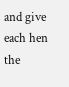and give each hen the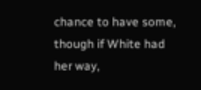chance to have some, though if White had her way,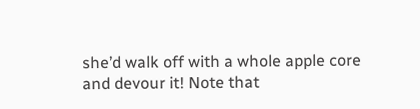she’d walk off with a whole apple core and devour it! Note that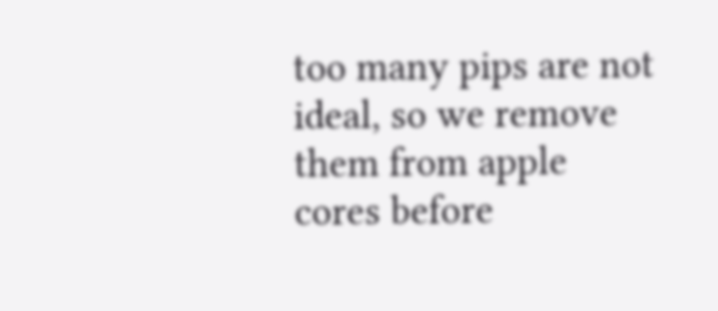too many pips are not ideal, so we remove them from apple cores before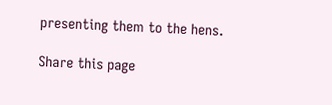presenting them to the hens.

Share this page